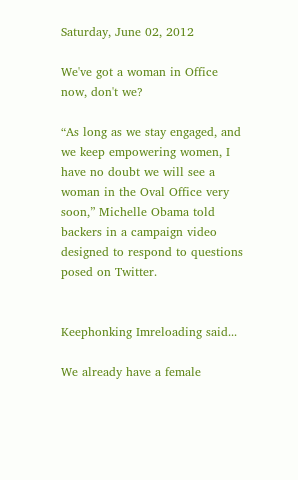Saturday, June 02, 2012

We've got a woman in Office now, don't we?

“As long as we stay engaged, and we keep empowering women, I have no doubt we will see a woman in the Oval Office very soon,” Michelle Obama told backers in a campaign video designed to respond to questions posed on Twitter.


Keephonking Imreloading said...

We already have a female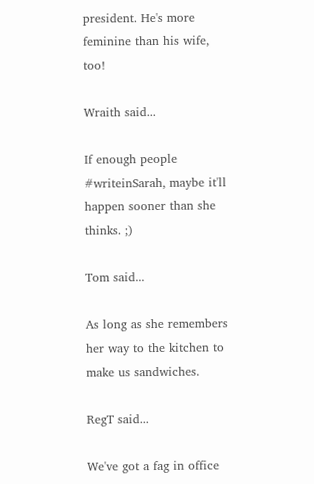president. He's more feminine than his wife, too!

Wraith said...

If enough people #writeinSarah, maybe it'll happen sooner than she thinks. ;)

Tom said...

As long as she remembers her way to the kitchen to make us sandwiches.

RegT said...

We've got a fag in office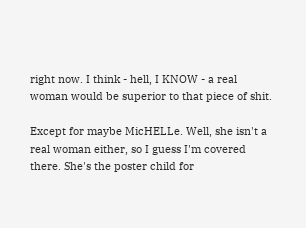right now. I think - hell, I KNOW - a real woman would be superior to that piece of shit.

Except for maybe MicHELLe. Well, she isn't a real woman either, so I guess I'm covered there. She's the poster child for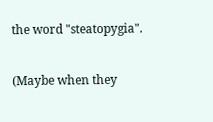the word "steatopygia".

(Maybe when they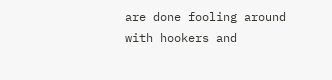are done fooling around with hookers and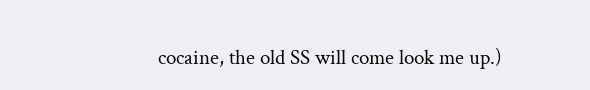cocaine, the old SS will come look me up.)